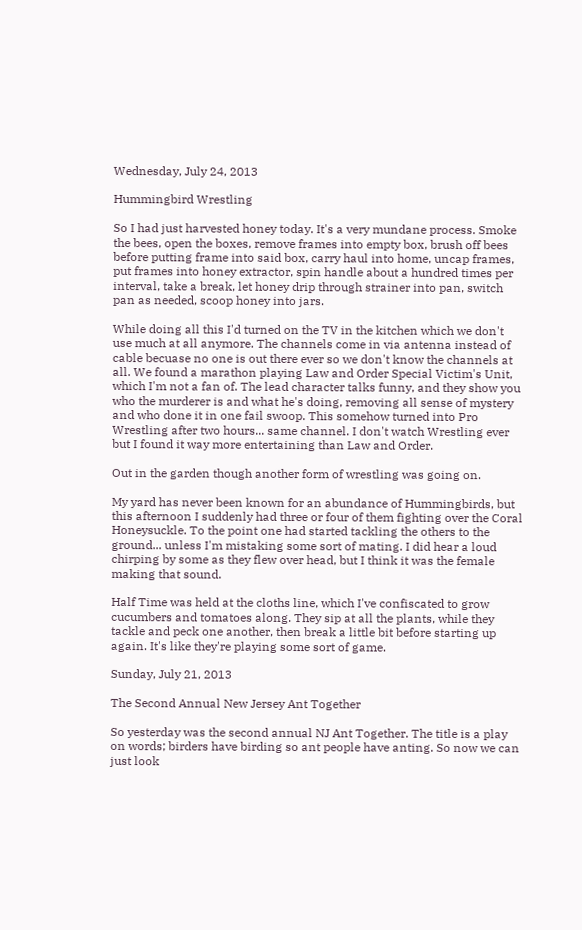Wednesday, July 24, 2013

Hummingbird Wrestling

So I had just harvested honey today. It's a very mundane process. Smoke the bees, open the boxes, remove frames into empty box, brush off bees before putting frame into said box, carry haul into home, uncap frames, put frames into honey extractor, spin handle about a hundred times per interval, take a break, let honey drip through strainer into pan, switch pan as needed, scoop honey into jars.

While doing all this I'd turned on the TV in the kitchen which we don't use much at all anymore. The channels come in via antenna instead of cable becuase no one is out there ever so we don't know the channels at all. We found a marathon playing Law and Order Special Victim's Unit, which I'm not a fan of. The lead character talks funny, and they show you who the murderer is and what he's doing, removing all sense of mystery and who done it in one fail swoop. This somehow turned into Pro Wrestling after two hours... same channel. I don't watch Wrestling ever but I found it way more entertaining than Law and Order.

Out in the garden though another form of wrestling was going on.

My yard has never been known for an abundance of Hummingbirds, but this afternoon I suddenly had three or four of them fighting over the Coral Honeysuckle. To the point one had started tackling the others to the ground... unless I'm mistaking some sort of mating. I did hear a loud chirping by some as they flew over head, but I think it was the female making that sound.

Half Time was held at the cloths line, which I've confiscated to grow cucumbers and tomatoes along. They sip at all the plants, while they tackle and peck one another, then break a little bit before starting up again. It's like they're playing some sort of game.

Sunday, July 21, 2013

The Second Annual New Jersey Ant Together

So yesterday was the second annual NJ Ant Together. The title is a play on words; birders have birding so ant people have anting. So now we can just look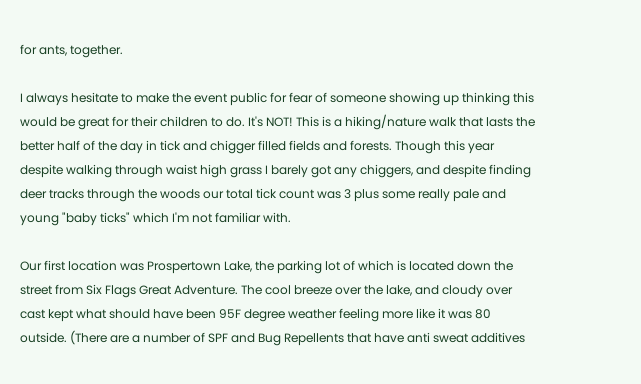for ants, together.

I always hesitate to make the event public for fear of someone showing up thinking this would be great for their children to do. It's NOT! This is a hiking/nature walk that lasts the better half of the day in tick and chigger filled fields and forests. Though this year despite walking through waist high grass I barely got any chiggers, and despite finding deer tracks through the woods our total tick count was 3 plus some really pale and young "baby ticks" which I'm not familiar with.

Our first location was Prospertown Lake, the parking lot of which is located down the street from Six Flags Great Adventure. The cool breeze over the lake, and cloudy over cast kept what should have been 95F degree weather feeling more like it was 80 outside. (There are a number of SPF and Bug Repellents that have anti sweat additives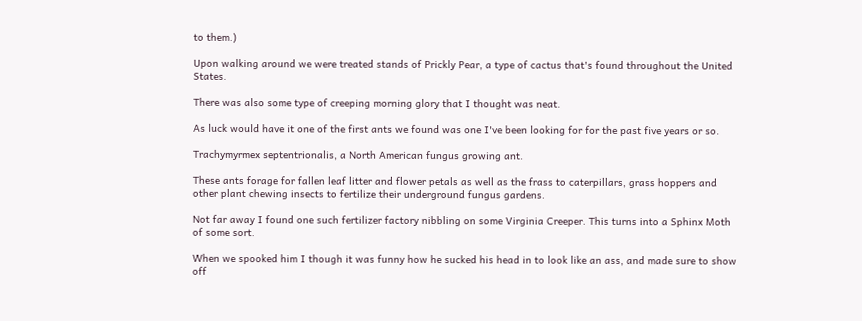to them.)

Upon walking around we were treated stands of Prickly Pear, a type of cactus that's found throughout the United States.

There was also some type of creeping morning glory that I thought was neat.

As luck would have it one of the first ants we found was one I've been looking for for the past five years or so.

Trachymyrmex septentrionalis, a North American fungus growing ant.

These ants forage for fallen leaf litter and flower petals as well as the frass to caterpillars, grass hoppers and other plant chewing insects to fertilize their underground fungus gardens.

Not far away I found one such fertilizer factory nibbling on some Virginia Creeper. This turns into a Sphinx Moth of some sort.

When we spooked him I though it was funny how he sucked his head in to look like an ass, and made sure to show off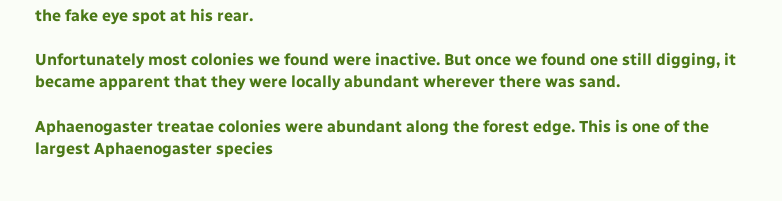the fake eye spot at his rear.

Unfortunately most colonies we found were inactive. But once we found one still digging, it became apparent that they were locally abundant wherever there was sand.

Aphaenogaster treatae colonies were abundant along the forest edge. This is one of the largest Aphaenogaster species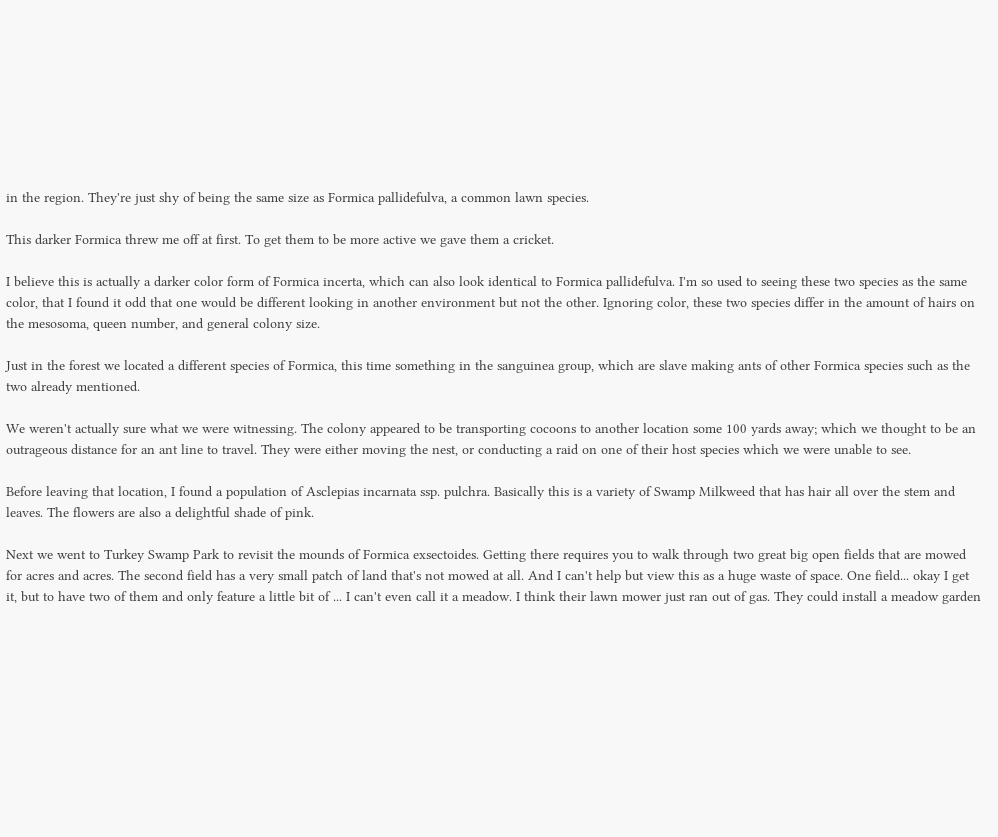in the region. They're just shy of being the same size as Formica pallidefulva, a common lawn species.

This darker Formica threw me off at first. To get them to be more active we gave them a cricket.

I believe this is actually a darker color form of Formica incerta, which can also look identical to Formica pallidefulva. I'm so used to seeing these two species as the same color, that I found it odd that one would be different looking in another environment but not the other. Ignoring color, these two species differ in the amount of hairs on the mesosoma, queen number, and general colony size.

Just in the forest we located a different species of Formica, this time something in the sanguinea group, which are slave making ants of other Formica species such as the two already mentioned.

We weren't actually sure what we were witnessing. The colony appeared to be transporting cocoons to another location some 100 yards away; which we thought to be an outrageous distance for an ant line to travel. They were either moving the nest, or conducting a raid on one of their host species which we were unable to see.

Before leaving that location, I found a population of Asclepias incarnata ssp. pulchra. Basically this is a variety of Swamp Milkweed that has hair all over the stem and leaves. The flowers are also a delightful shade of pink.

Next we went to Turkey Swamp Park to revisit the mounds of Formica exsectoides. Getting there requires you to walk through two great big open fields that are mowed for acres and acres. The second field has a very small patch of land that's not mowed at all. And I can't help but view this as a huge waste of space. One field... okay I get it, but to have two of them and only feature a little bit of ... I can't even call it a meadow. I think their lawn mower just ran out of gas. They could install a meadow garden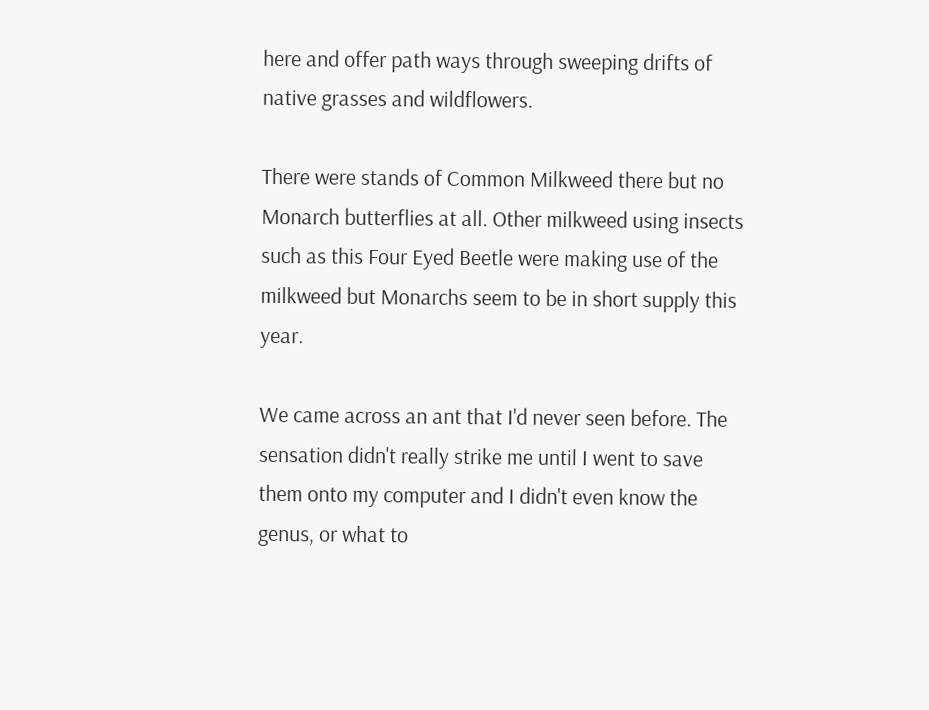here and offer path ways through sweeping drifts of native grasses and wildflowers.

There were stands of Common Milkweed there but no Monarch butterflies at all. Other milkweed using insects such as this Four Eyed Beetle were making use of the milkweed but Monarchs seem to be in short supply this year.

We came across an ant that I'd never seen before. The sensation didn't really strike me until I went to save them onto my computer and I didn't even know the genus, or what to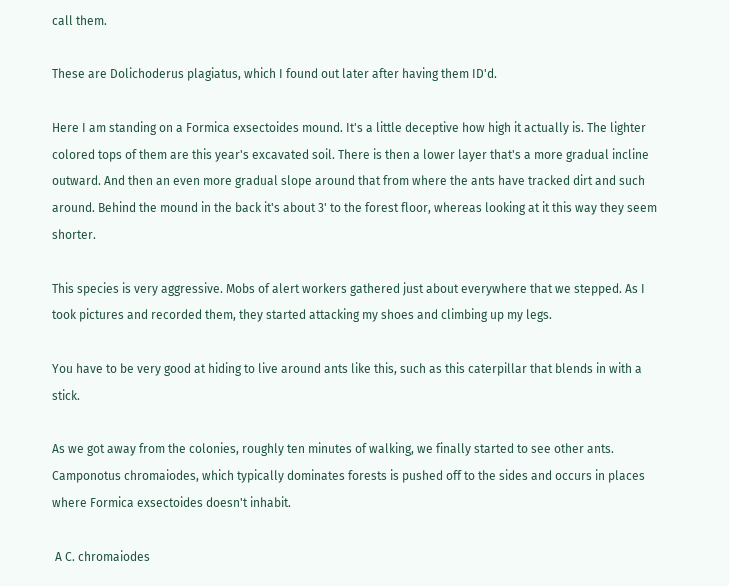call them.

These are Dolichoderus plagiatus, which I found out later after having them ID'd.

Here I am standing on a Formica exsectoides mound. It's a little deceptive how high it actually is. The lighter colored tops of them are this year's excavated soil. There is then a lower layer that's a more gradual incline outward. And then an even more gradual slope around that from where the ants have tracked dirt and such around. Behind the mound in the back it's about 3' to the forest floor, whereas looking at it this way they seem shorter.

This species is very aggressive. Mobs of alert workers gathered just about everywhere that we stepped. As I took pictures and recorded them, they started attacking my shoes and climbing up my legs.

You have to be very good at hiding to live around ants like this, such as this caterpillar that blends in with a stick.

As we got away from the colonies, roughly ten minutes of walking, we finally started to see other ants. Camponotus chromaiodes, which typically dominates forests is pushed off to the sides and occurs in places where Formica exsectoides doesn't inhabit.

 A C. chromaiodes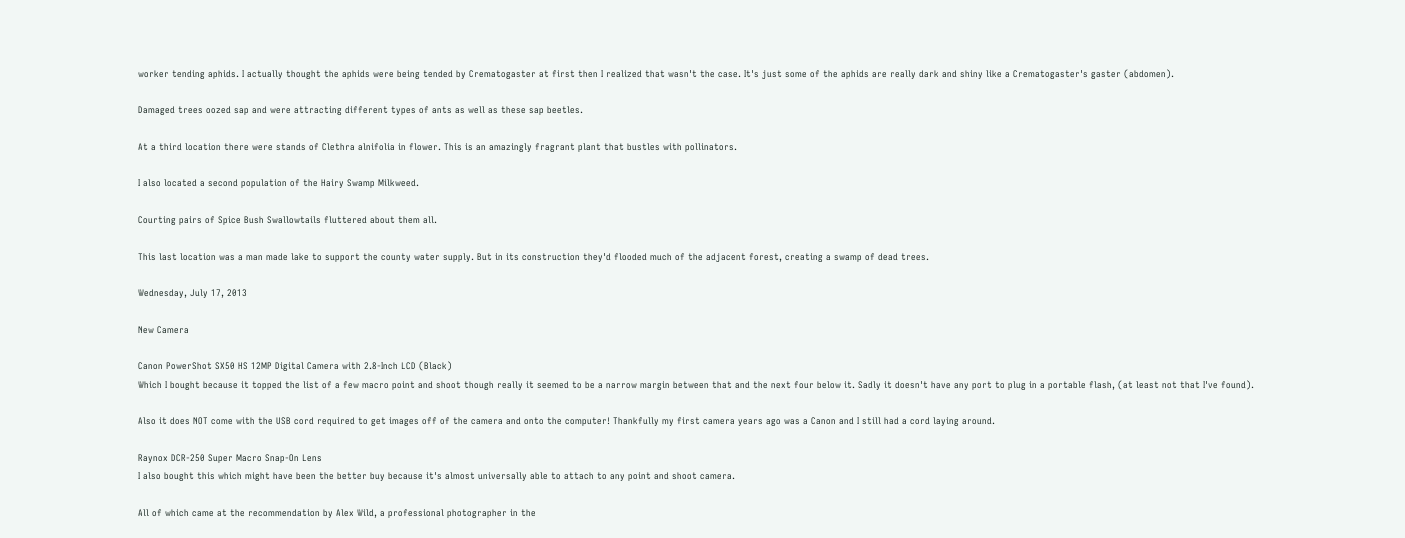worker tending aphids. I actually thought the aphids were being tended by Crematogaster at first then I realized that wasn't the case. It's just some of the aphids are really dark and shiny like a Crematogaster's gaster (abdomen).

Damaged trees oozed sap and were attracting different types of ants as well as these sap beetles.

At a third location there were stands of Clethra alnifolia in flower. This is an amazingly fragrant plant that bustles with pollinators.

I also located a second population of the Hairy Swamp Milkweed.

Courting pairs of Spice Bush Swallowtails fluttered about them all.

This last location was a man made lake to support the county water supply. But in its construction they'd flooded much of the adjacent forest, creating a swamp of dead trees.

Wednesday, July 17, 2013

New Camera

Canon PowerShot SX50 HS 12MP Digital Camera with 2.8-Inch LCD (Black)
Which I bought because it topped the list of a few macro point and shoot though really it seemed to be a narrow margin between that and the next four below it. Sadly it doesn't have any port to plug in a portable flash, (at least not that I've found).

Also it does NOT come with the USB cord required to get images off of the camera and onto the computer! Thankfully my first camera years ago was a Canon and I still had a cord laying around.

Raynox DCR-250 Super Macro Snap-On Lens
I also bought this which might have been the better buy because it's almost universally able to attach to any point and shoot camera.

All of which came at the recommendation by Alex Wild, a professional photographer in the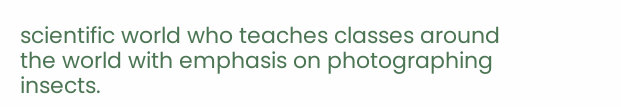scientific world who teaches classes around the world with emphasis on photographing insects.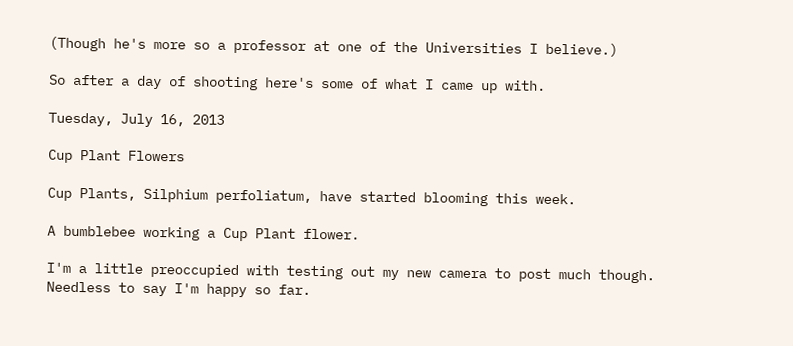(Though he's more so a professor at one of the Universities I believe.)

So after a day of shooting here's some of what I came up with.

Tuesday, July 16, 2013

Cup Plant Flowers

Cup Plants, Silphium perfoliatum, have started blooming this week.

A bumblebee working a Cup Plant flower.

I'm a little preoccupied with testing out my new camera to post much though. Needless to say I'm happy so far.